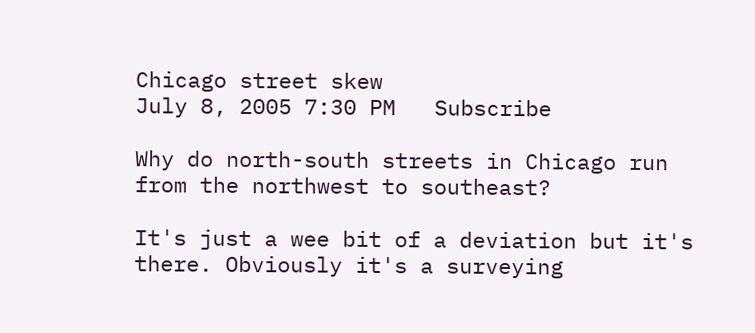Chicago street skew
July 8, 2005 7:30 PM   Subscribe

Why do north-south streets in Chicago run from the northwest to southeast?

It's just a wee bit of a deviation but it's there. Obviously it's a surveying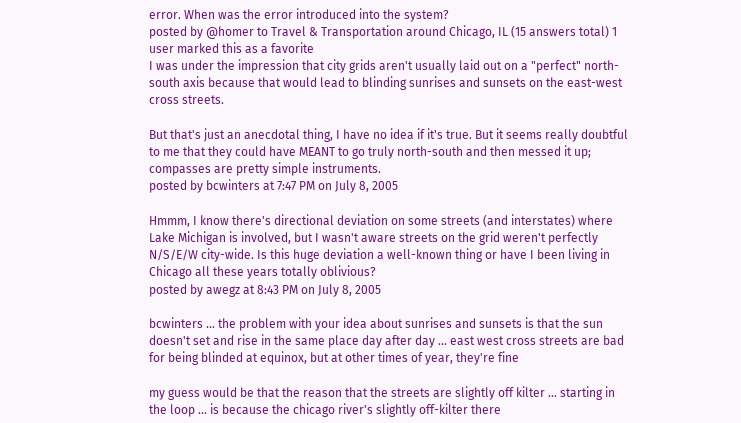error. When was the error introduced into the system?
posted by @homer to Travel & Transportation around Chicago, IL (15 answers total) 1 user marked this as a favorite
I was under the impression that city grids aren't usually laid out on a "perfect" north-south axis because that would lead to blinding sunrises and sunsets on the east-west cross streets.

But that's just an anecdotal thing, I have no idea if it's true. But it seems really doubtful to me that they could have MEANT to go truly north-south and then messed it up; compasses are pretty simple instruments.
posted by bcwinters at 7:47 PM on July 8, 2005

Hmmm, I know there's directional deviation on some streets (and interstates) where Lake Michigan is involved, but I wasn't aware streets on the grid weren't perfectly N/S/E/W city-wide. Is this huge deviation a well-known thing or have I been living in Chicago all these years totally oblivious?
posted by awegz at 8:43 PM on July 8, 2005

bcwinters ... the problem with your idea about sunrises and sunsets is that the sun doesn't set and rise in the same place day after day ... east west cross streets are bad for being blinded at equinox, but at other times of year, they're fine

my guess would be that the reason that the streets are slightly off kilter ... starting in the loop ... is because the chicago river's slightly off-kilter there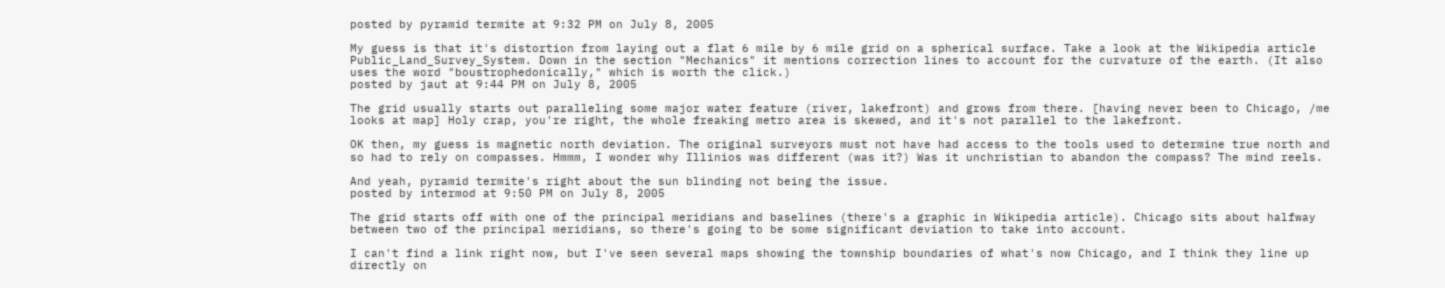posted by pyramid termite at 9:32 PM on July 8, 2005

My guess is that it's distortion from laying out a flat 6 mile by 6 mile grid on a spherical surface. Take a look at the Wikipedia article Public_Land_Survey_System. Down in the section "Mechanics" it mentions correction lines to account for the curvature of the earth. (It also uses the word "boustrophedonically," which is worth the click.)
posted by jaut at 9:44 PM on July 8, 2005

The grid usually starts out paralleling some major water feature (river, lakefront) and grows from there. [having never been to Chicago, /me looks at map] Holy crap, you're right, the whole freaking metro area is skewed, and it's not parallel to the lakefront.

OK then, my guess is magnetic north deviation. The original surveyors must not have had access to the tools used to determine true north and so had to rely on compasses. Hmmm, I wonder why Illinios was different (was it?) Was it unchristian to abandon the compass? The mind reels.

And yeah, pyramid termite's right about the sun blinding not being the issue.
posted by intermod at 9:50 PM on July 8, 2005

The grid starts off with one of the principal meridians and baselines (there's a graphic in Wikipedia article). Chicago sits about halfway between two of the principal meridians, so there's going to be some significant deviation to take into account.

I can't find a link right now, but I've seen several maps showing the township boundaries of what's now Chicago, and I think they line up directly on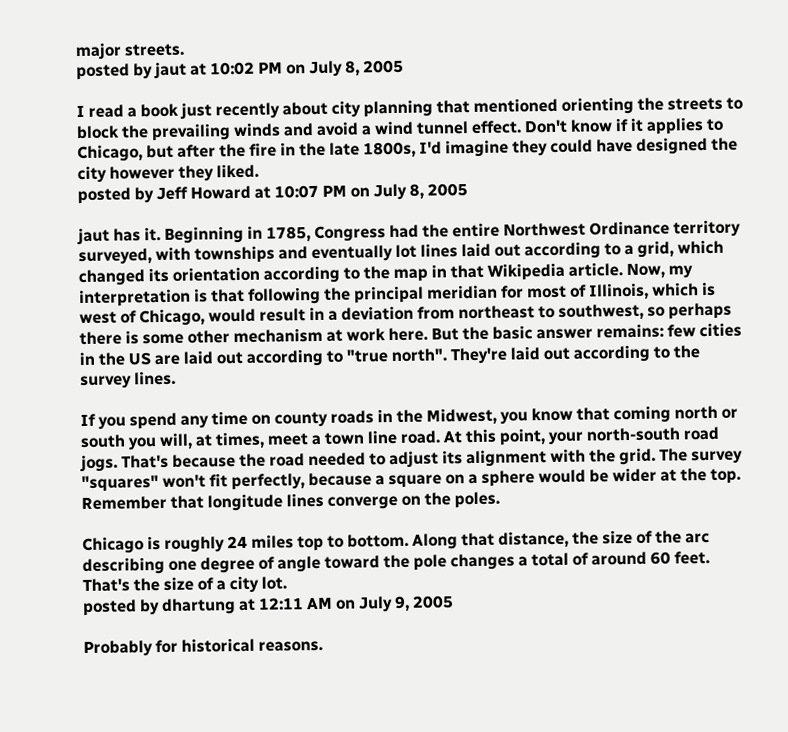major streets.
posted by jaut at 10:02 PM on July 8, 2005

I read a book just recently about city planning that mentioned orienting the streets to block the prevailing winds and avoid a wind tunnel effect. Don't know if it applies to Chicago, but after the fire in the late 1800s, I'd imagine they could have designed the city however they liked.
posted by Jeff Howard at 10:07 PM on July 8, 2005

jaut has it. Beginning in 1785, Congress had the entire Northwest Ordinance territory surveyed, with townships and eventually lot lines laid out according to a grid, which changed its orientation according to the map in that Wikipedia article. Now, my interpretation is that following the principal meridian for most of Illinois, which is west of Chicago, would result in a deviation from northeast to southwest, so perhaps there is some other mechanism at work here. But the basic answer remains: few cities in the US are laid out according to "true north". They're laid out according to the survey lines.

If you spend any time on county roads in the Midwest, you know that coming north or south you will, at times, meet a town line road. At this point, your north-south road jogs. That's because the road needed to adjust its alignment with the grid. The survey "squares" won't fit perfectly, because a square on a sphere would be wider at the top. Remember that longitude lines converge on the poles.

Chicago is roughly 24 miles top to bottom. Along that distance, the size of the arc describing one degree of angle toward the pole changes a total of around 60 feet. That's the size of a city lot.
posted by dhartung at 12:11 AM on July 9, 2005

Probably for historical reasons.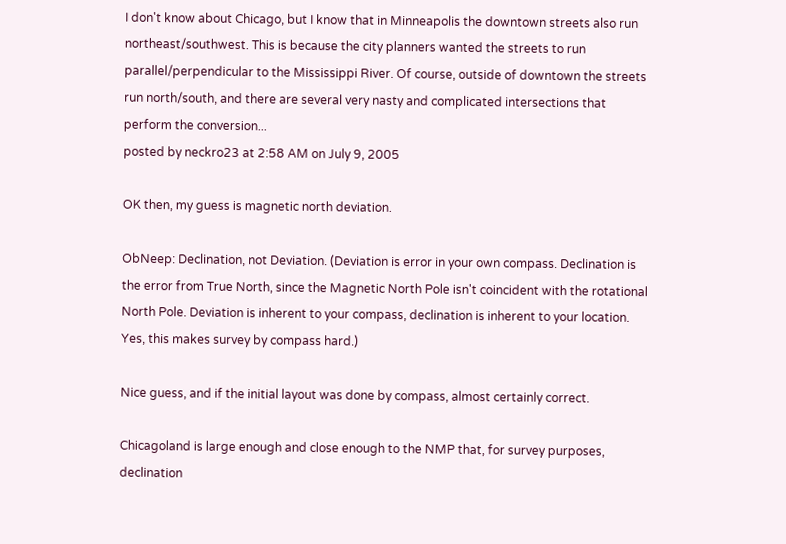I don't know about Chicago, but I know that in Minneapolis the downtown streets also run northeast/southwest. This is because the city planners wanted the streets to run parallel/perpendicular to the Mississippi River. Of course, outside of downtown the streets run north/south, and there are several very nasty and complicated intersections that perform the conversion...
posted by neckro23 at 2:58 AM on July 9, 2005

OK then, my guess is magnetic north deviation.

ObNeep: Declination, not Deviation. (Deviation is error in your own compass. Declination is the error from True North, since the Magnetic North Pole isn't coincident with the rotational North Pole. Deviation is inherent to your compass, declination is inherent to your location. Yes, this makes survey by compass hard.)

Nice guess, and if the initial layout was done by compass, almost certainly correct.

Chicagoland is large enough and close enough to the NMP that, for survey purposes, declination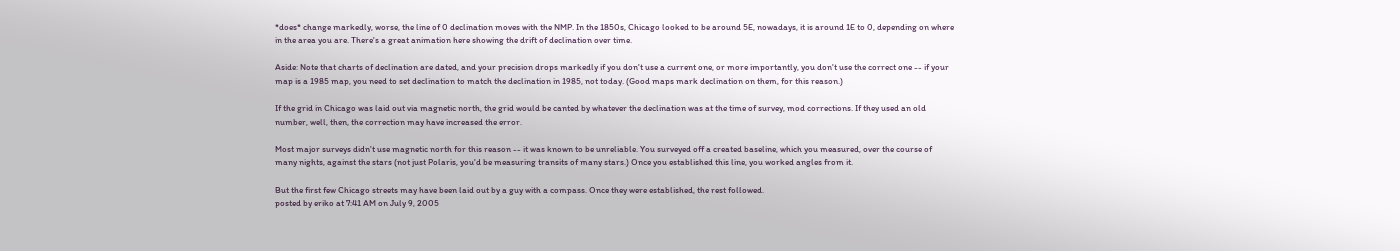*does* change markedly, worse, the line of 0 declination moves with the NMP. In the 1850s, Chicago looked to be around 5E, nowadays, it is around 1E to 0, depending on where in the area you are. There's a great animation here showing the drift of declination over time.

Aside: Note that charts of declination are dated, and your precision drops markedly if you don't use a current one, or more importantly, you don't use the correct one -- if your map is a 1985 map, you need to set declination to match the declination in 1985, not today. (Good maps mark declination on them, for this reason.)

If the grid in Chicago was laid out via magnetic north, the grid would be canted by whatever the declination was at the time of survey, mod corrections. If they used an old number, well, then, the correction may have increased the error.

Most major surveys didn't use magnetic north for this reason -- it was known to be unreliable. You surveyed off a created baseline, which you measured, over the course of many nights, against the stars (not just Polaris, you'd be measuring transits of many stars.) Once you established this line, you worked angles from it.

But the first few Chicago streets may have been laid out by a guy with a compass. Once they were established, the rest followed.
posted by eriko at 7:41 AM on July 9, 2005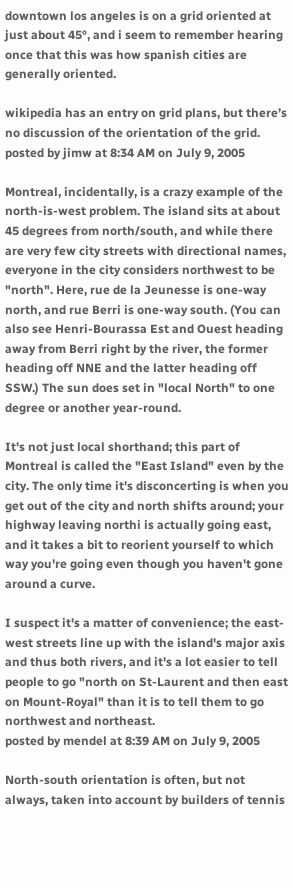downtown los angeles is on a grid oriented at just about 45°, and i seem to remember hearing once that this was how spanish cities are generally oriented.

wikipedia has an entry on grid plans, but there’s no discussion of the orientation of the grid.
posted by jimw at 8:34 AM on July 9, 2005

Montreal, incidentally, is a crazy example of the north-is-west problem. The island sits at about 45 degrees from north/south, and while there are very few city streets with directional names, everyone in the city considers northwest to be "north". Here, rue de la Jeunesse is one-way north, and rue Berri is one-way south. (You can also see Henri-Bourassa Est and Ouest heading away from Berri right by the river, the former heading off NNE and the latter heading off SSW.) The sun does set in "local North" to one degree or another year-round.

It's not just local shorthand; this part of Montreal is called the "East Island" even by the city. The only time it's disconcerting is when you get out of the city and north shifts around; your highway leaving northi is actually going east, and it takes a bit to reorient yourself to which way you're going even though you haven't gone around a curve.

I suspect it's a matter of convenience; the east-west streets line up with the island's major axis and thus both rivers, and it's a lot easier to tell people to go "north on St-Laurent and then east on Mount-Royal" than it is to tell them to go northwest and northeast.
posted by mendel at 8:39 AM on July 9, 2005

North-south orientation is often, but not always, taken into account by builders of tennis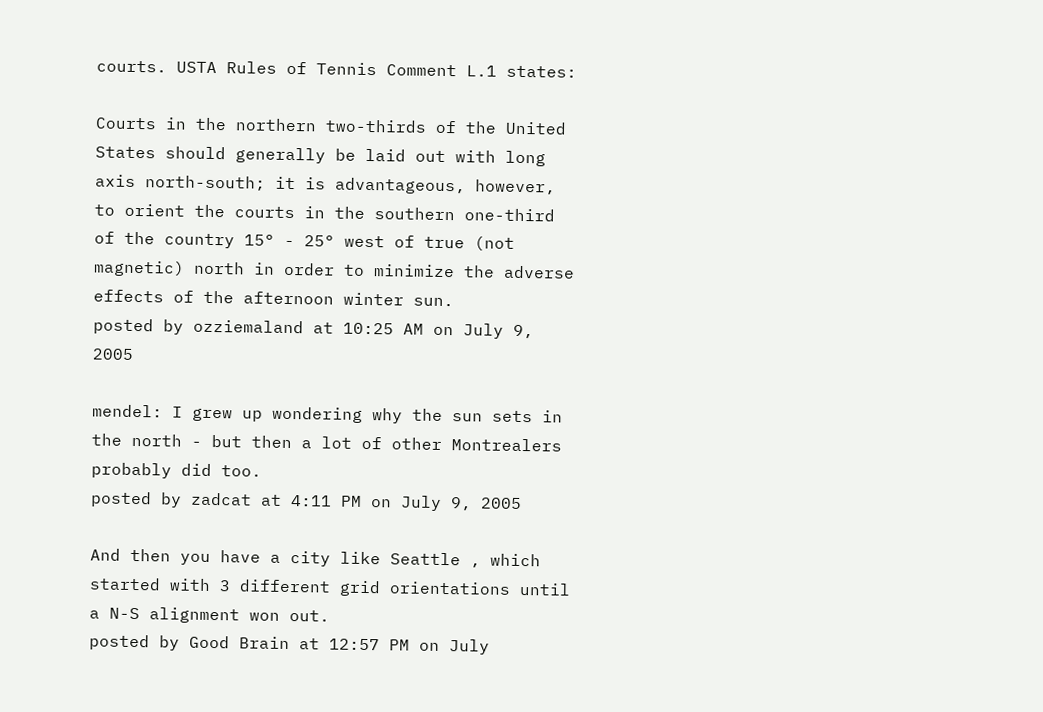courts. USTA Rules of Tennis Comment L.1 states:

Courts in the northern two-thirds of the United States should generally be laid out with long axis north-south; it is advantageous, however, to orient the courts in the southern one-third of the country 15° - 25° west of true (not magnetic) north in order to minimize the adverse effects of the afternoon winter sun.
posted by ozziemaland at 10:25 AM on July 9, 2005

mendel: I grew up wondering why the sun sets in the north - but then a lot of other Montrealers probably did too.
posted by zadcat at 4:11 PM on July 9, 2005

And then you have a city like Seattle , which started with 3 different grid orientations until a N-S alignment won out.
posted by Good Brain at 12:57 PM on July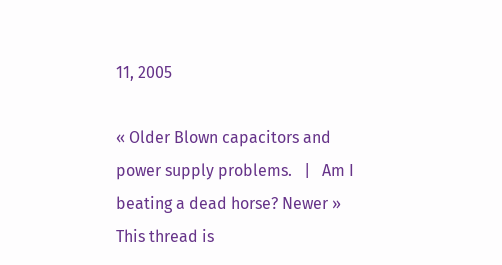11, 2005

« Older Blown capacitors and power supply problems.   |   Am I beating a dead horse? Newer »
This thread is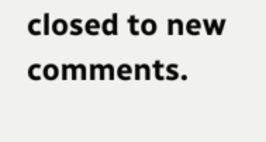closed to new comments.